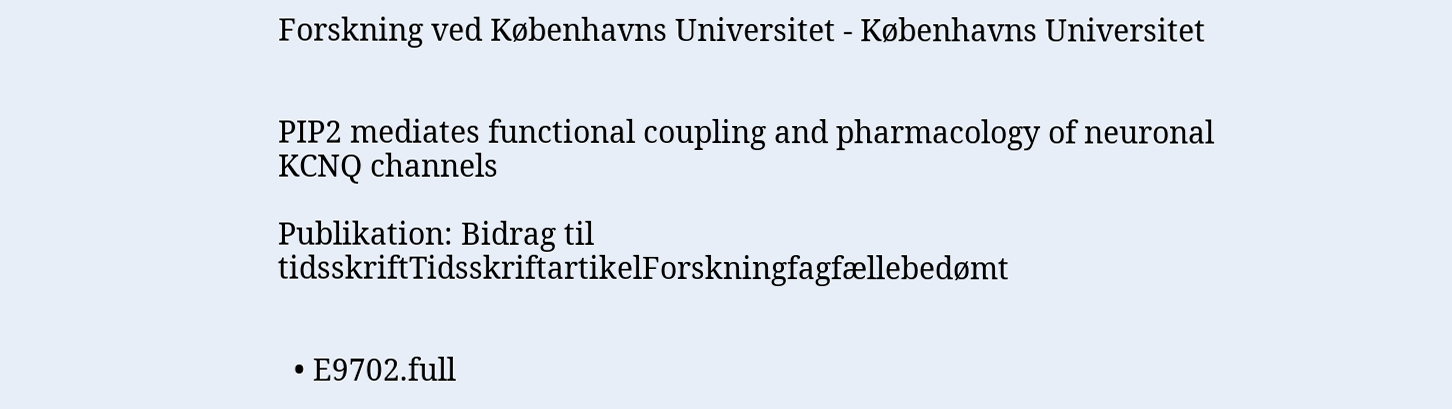Forskning ved Københavns Universitet - Københavns Universitet


PIP2 mediates functional coupling and pharmacology of neuronal KCNQ channels

Publikation: Bidrag til tidsskriftTidsskriftartikelForskningfagfællebedømt


  • E9702.full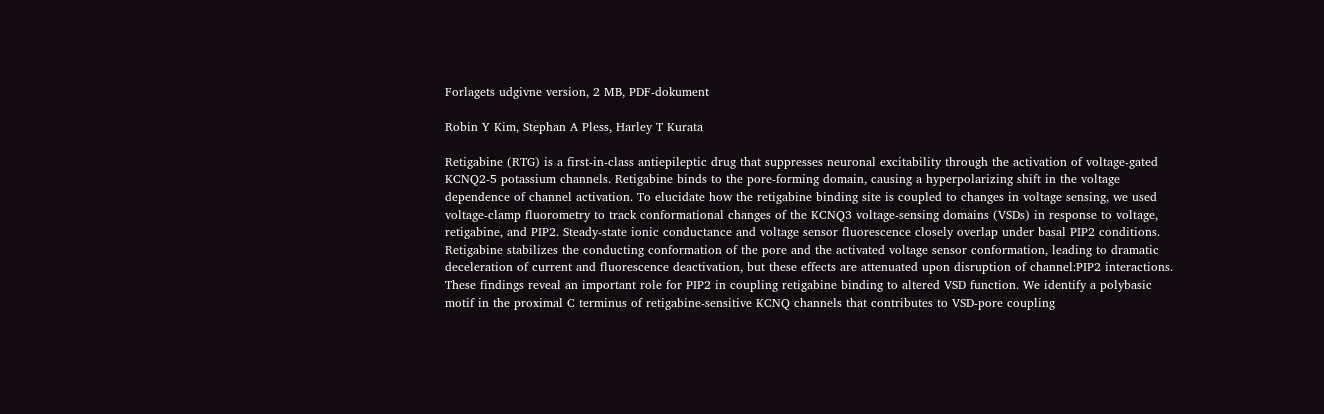Forlagets udgivne version, 2 MB, PDF-dokument

Robin Y Kim, Stephan A Pless, Harley T Kurata

Retigabine (RTG) is a first-in-class antiepileptic drug that suppresses neuronal excitability through the activation of voltage-gated KCNQ2-5 potassium channels. Retigabine binds to the pore-forming domain, causing a hyperpolarizing shift in the voltage dependence of channel activation. To elucidate how the retigabine binding site is coupled to changes in voltage sensing, we used voltage-clamp fluorometry to track conformational changes of the KCNQ3 voltage-sensing domains (VSDs) in response to voltage, retigabine, and PIP2. Steady-state ionic conductance and voltage sensor fluorescence closely overlap under basal PIP2 conditions. Retigabine stabilizes the conducting conformation of the pore and the activated voltage sensor conformation, leading to dramatic deceleration of current and fluorescence deactivation, but these effects are attenuated upon disruption of channel:PIP2 interactions. These findings reveal an important role for PIP2 in coupling retigabine binding to altered VSD function. We identify a polybasic motif in the proximal C terminus of retigabine-sensitive KCNQ channels that contributes to VSD-pore coupling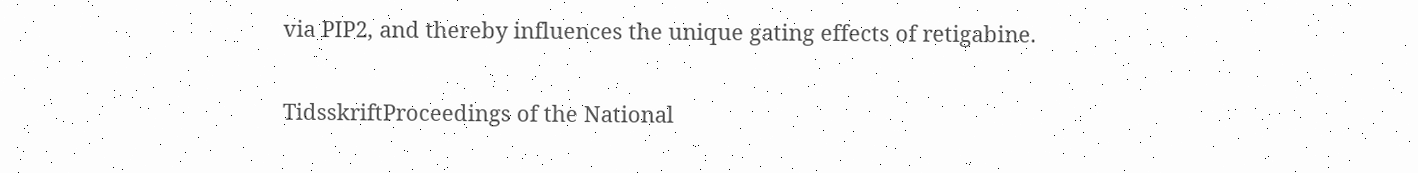via PIP2, and thereby influences the unique gating effects of retigabine.

TidsskriftProceedings of the National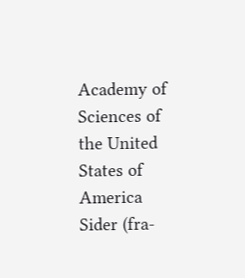Academy of Sciences of the United States of America
Sider (fra-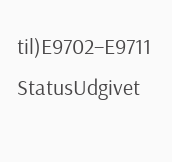til)E9702–E9711
StatusUdgivet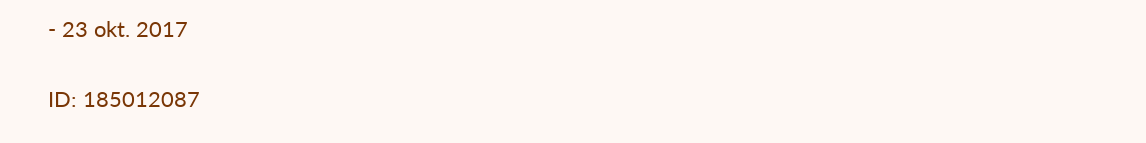- 23 okt. 2017

ID: 185012087